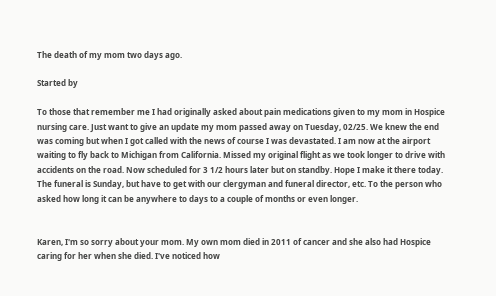The death of my mom two days ago.

Started by

To those that remember me I had originally asked about pain medications given to my mom in Hospice nursing care. Just want to give an update my mom passed away on Tuesday, 02/25. We knew the end was coming but when I got called with the news of course I was devastated. I am now at the airport waiting to fly back to Michigan from California. Missed my original flight as we took longer to drive with accidents on the road. Now scheduled for 3 1/2 hours later but on standby. Hope I make it there today. The funeral is Sunday, but have to get with our clergyman and funeral director, etc. To the person who asked how long it can be anywhere to days to a couple of months or even longer.


Karen, I'm so sorry about your mom. My own mom died in 2011 of cancer and she also had Hospice caring for her when she died. I've noticed how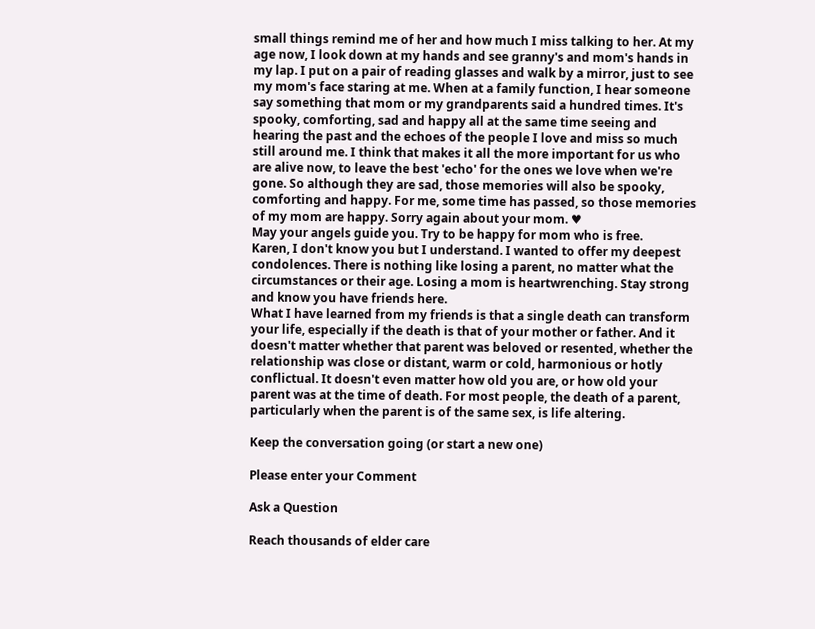small things remind me of her and how much I miss talking to her. At my age now, I look down at my hands and see granny's and mom's hands in my lap. I put on a pair of reading glasses and walk by a mirror, just to see my mom's face staring at me. When at a family function, I hear someone say something that mom or my grandparents said a hundred times. It's spooky, comforting, sad and happy all at the same time seeing and hearing the past and the echoes of the people I love and miss so much still around me. I think that makes it all the more important for us who are alive now, to leave the best 'echo' for the ones we love when we're gone. So although they are sad, those memories will also be spooky, comforting and happy. For me, some time has passed, so those memories of my mom are happy. Sorry again about your mom. ♥
May your angels guide you. Try to be happy for mom who is free.
Karen, I don't know you but I understand. I wanted to offer my deepest condolences. There is nothing like losing a parent, no matter what the circumstances or their age. Losing a mom is heartwrenching. Stay strong and know you have friends here.
What I have learned from my friends is that a single death can transform your life, especially if the death is that of your mother or father. And it doesn't matter whether that parent was beloved or resented, whether the relationship was close or distant, warm or cold, harmonious or hotly conflictual. It doesn't even matter how old you are, or how old your parent was at the time of death. For most people, the death of a parent, particularly when the parent is of the same sex, is life altering.

Keep the conversation going (or start a new one)

Please enter your Comment

Ask a Question

Reach thousands of elder care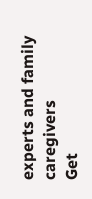experts and family caregivers
Get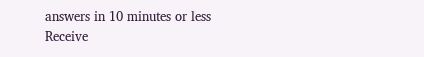answers in 10 minutes or less
Receive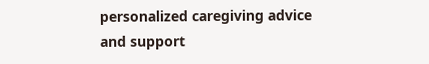personalized caregiving advice and support